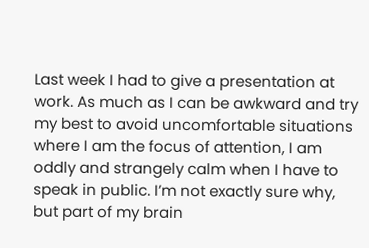Last week I had to give a presentation at work. As much as I can be awkward and try my best to avoid uncomfortable situations where I am the focus of attention, I am oddly and strangely calm when I have to speak in public. I’m not exactly sure why, but part of my brain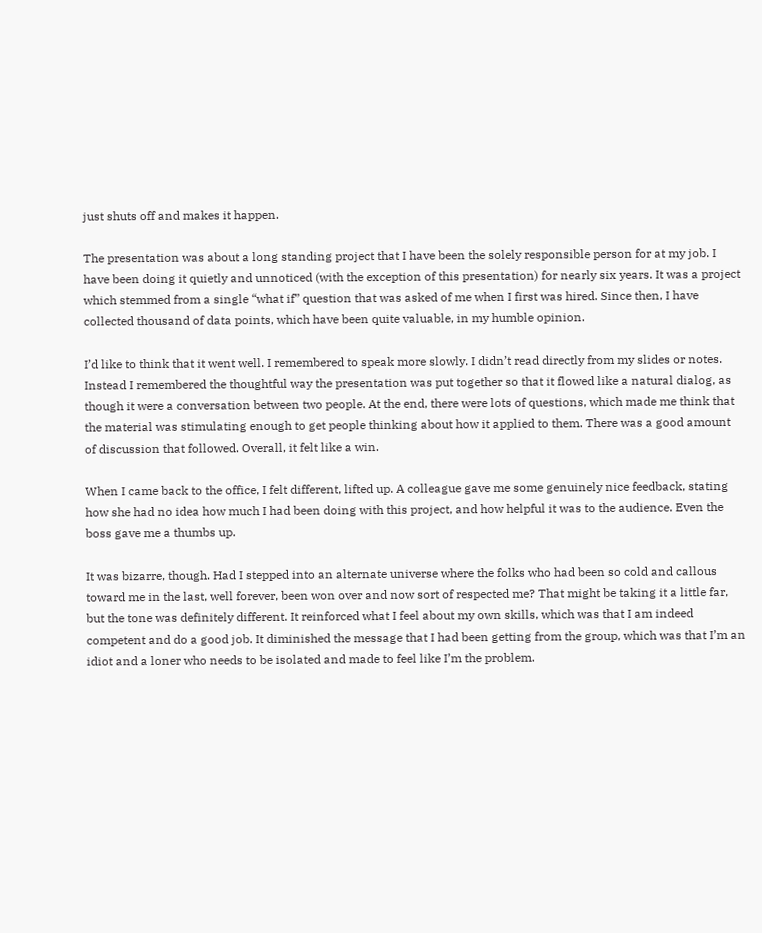just shuts off and makes it happen.

The presentation was about a long standing project that I have been the solely responsible person for at my job. I have been doing it quietly and unnoticed (with the exception of this presentation) for nearly six years. It was a project which stemmed from a single “what if” question that was asked of me when I first was hired. Since then, I have collected thousand of data points, which have been quite valuable, in my humble opinion.

I’d like to think that it went well. I remembered to speak more slowly. I didn’t read directly from my slides or notes. Instead I remembered the thoughtful way the presentation was put together so that it flowed like a natural dialog, as though it were a conversation between two people. At the end, there were lots of questions, which made me think that the material was stimulating enough to get people thinking about how it applied to them. There was a good amount of discussion that followed. Overall, it felt like a win.

When I came back to the office, I felt different, lifted up. A colleague gave me some genuinely nice feedback, stating how she had no idea how much I had been doing with this project, and how helpful it was to the audience. Even the boss gave me a thumbs up.

It was bizarre, though. Had I stepped into an alternate universe where the folks who had been so cold and callous toward me in the last, well forever, been won over and now sort of respected me? That might be taking it a little far, but the tone was definitely different. It reinforced what I feel about my own skills, which was that I am indeed competent and do a good job. It diminished the message that I had been getting from the group, which was that I’m an idiot and a loner who needs to be isolated and made to feel like I’m the problem.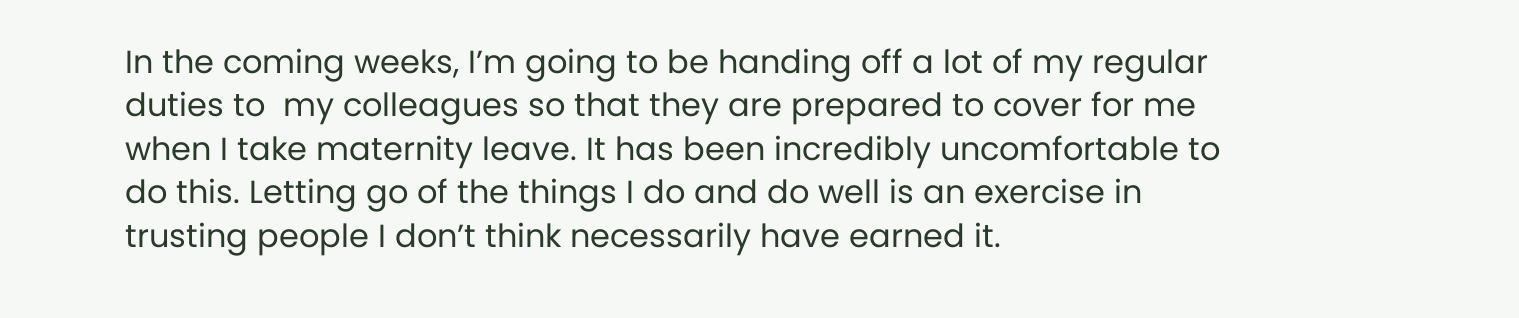In the coming weeks, I’m going to be handing off a lot of my regular duties to  my colleagues so that they are prepared to cover for me when I take maternity leave. It has been incredibly uncomfortable to do this. Letting go of the things I do and do well is an exercise in trusting people I don’t think necessarily have earned it.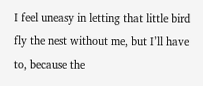I feel uneasy in letting that little bird fly the nest without me, but I’ll have to, because the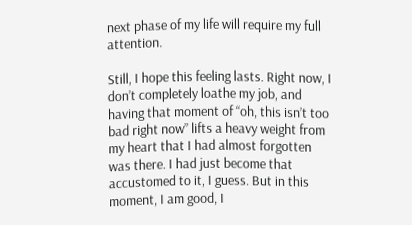next phase of my life will require my full attention.

Still, I hope this feeling lasts. Right now, I don’t completely loathe my job, and having that moment of “oh, this isn’t too bad right now” lifts a heavy weight from my heart that I had almost forgotten was there. I had just become that accustomed to it, I guess. But in this moment, I am good, I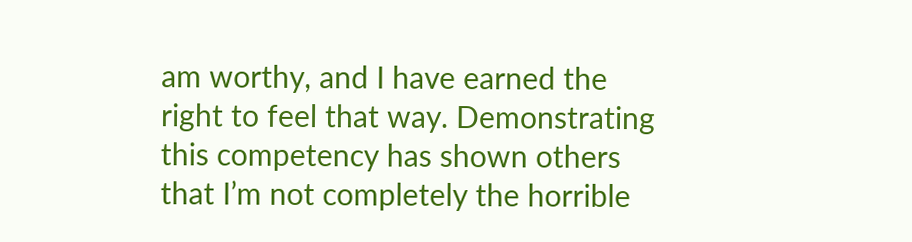am worthy, and I have earned the right to feel that way. Demonstrating this competency has shown others that I’m not completely the horrible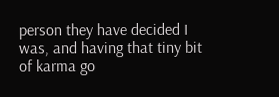person they have decided I was, and having that tiny bit of karma go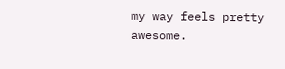my way feels pretty awesome.